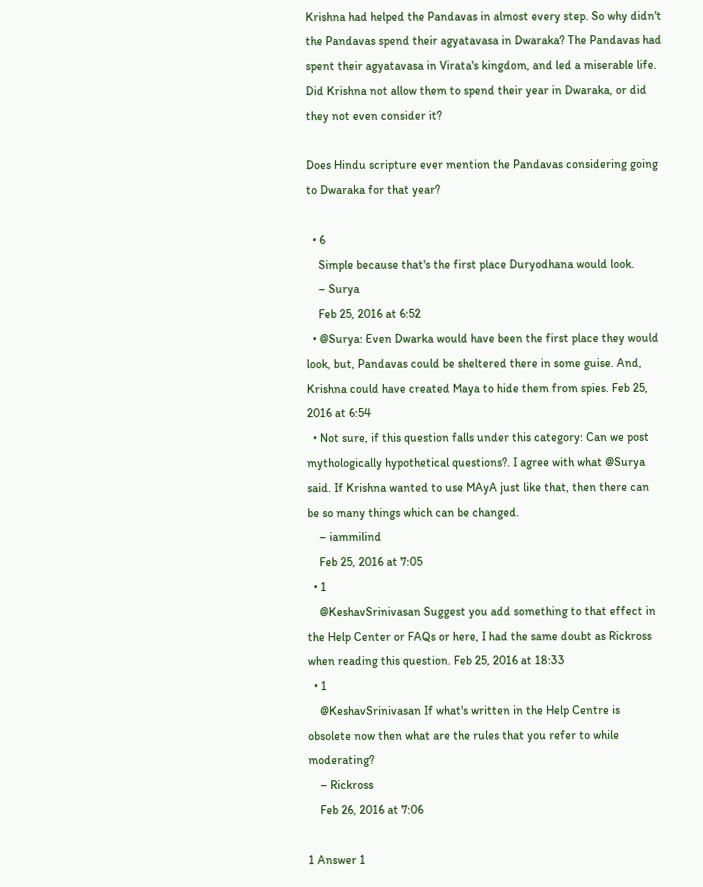Krishna had helped the Pandavas in almost every step. So why didn't the Pandavas spend their agyatavasa in Dwaraka? The Pandavas had spent their agyatavasa in Virata's kingdom, and led a miserable life. Did Krishna not allow them to spend their year in Dwaraka, or did they not even consider it?

Does Hindu scripture ever mention the Pandavas considering going to Dwaraka for that year?

  • 6
    Simple because that's the first place Duryodhana would look.
    – Surya
    Feb 25, 2016 at 6:52
  • @Surya: Even Dwarka would have been the first place they would look, but, Pandavas could be sheltered there in some guise. And, Krishna could have created Maya to hide them from spies. Feb 25, 2016 at 6:54
  • Not sure, if this question falls under this category: Can we post mythologically hypothetical questions?. I agree with what @Surya said. If Krishna wanted to use MAyA just like that, then there can be so many things which can be changed.
    – iammilind
    Feb 25, 2016 at 7:05
  • 1
    @KeshavSrinivasan Suggest you add something to that effect in the Help Center or FAQs or here, I had the same doubt as Rickross when reading this question. Feb 25, 2016 at 18:33
  • 1
    @KeshavSrinivasan If what's written in the Help Centre is obsolete now then what are the rules that you refer to while moderating?
    – Rickross
    Feb 26, 2016 at 7:06

1 Answer 1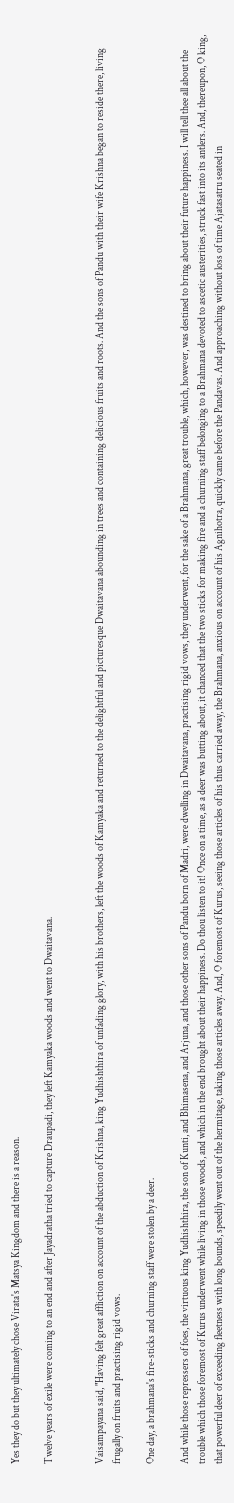Yes they do but they ultimately chose Virata's Matsya Kingdom and there is a reason.

Twelve years of exile were coming to an end and after Jayadratha tried to capture Draupadi, they left Kamyaka woods and went to Dwaitavana.


Vaisampayana said, "Having felt great affliction on account of the abduction of Krishna, king Yudhishthira of unfading glory, with his brothers, left the woods of Kamyaka and returned to the delightful and picturesque Dwaitavana abounding in trees and containing delicious fruits and roots. And the sons of Pandu with their wife Krishna began to reside there, living frugally on fruits and practising rigid vows.

One day, a brahmana's fire-sticks and churning staff were stolen by a deer.

And while those repressers of foes, the virtuous king Yudhishthira, the son of Kunti, and Bhimasena, and Arjuna, and those other sons of Pandu born of Madri, were dwelling in Dwaitavana, practising rigid vows, they underwent, for the sake of a Brahmana, great trouble, which, however, was destined to bring about their future happiness. I will tell thee all about the trouble which those foremost of Kurus underwent while living in those woods, and which in the end brought about their happiness. Do thou listen to it! Once on a time, as a deer was butting about, it chanced that the two sticks for making fire and a churning staff belonging to a Brahmana devoted to ascetic austerities, struck fast into its antlers. And, thereupon, O king, that powerful deer of exceeding fleetness with long bounds, speedily went out of the hermitage, taking those articles away. And, O foremost of Kurus, seeing those articles of his thus carried away, the Brahmana, anxious on account of his Agnihotra, quickly came before the Pandavas. And approaching without loss of time Ajatasatru seated in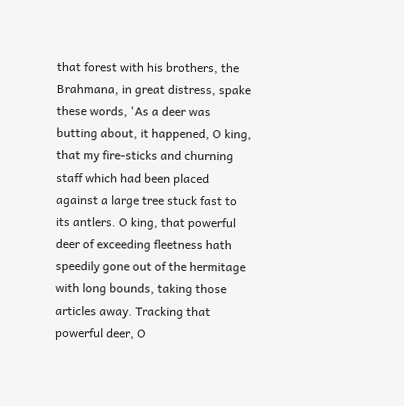that forest with his brothers, the Brahmana, in great distress, spake these words, 'As a deer was butting about, it happened, O king, that my fire-sticks and churning staff which had been placed against a large tree stuck fast to its antlers. O king, that powerful deer of exceeding fleetness hath speedily gone out of the hermitage with long bounds, taking those articles away. Tracking that powerful deer, O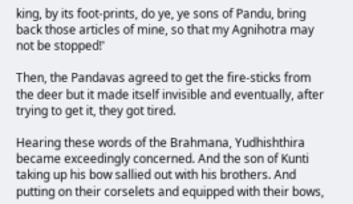king, by its foot-prints, do ye, ye sons of Pandu, bring back those articles of mine, so that my Agnihotra may not be stopped!'

Then, the Pandavas agreed to get the fire-sticks from the deer but it made itself invisible and eventually, after trying to get it, they got tired.

Hearing these words of the Brahmana, Yudhishthira became exceedingly concerned. And the son of Kunti taking up his bow sallied out with his brothers. And putting on their corselets and equipped with their bows,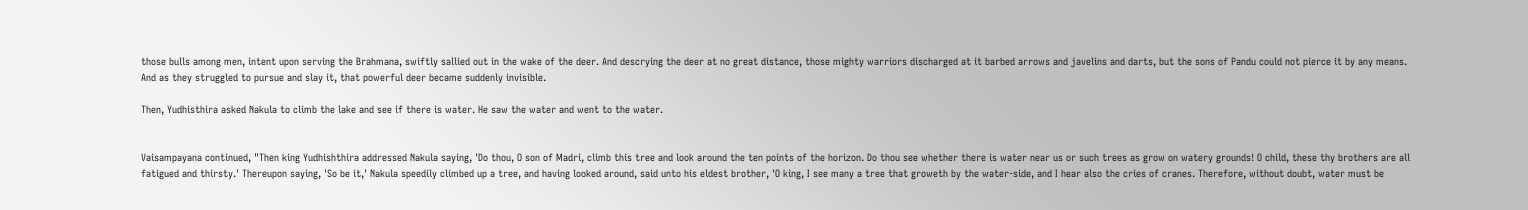those bulls among men, intent upon serving the Brahmana, swiftly sallied out in the wake of the deer. And descrying the deer at no great distance, those mighty warriors discharged at it barbed arrows and javelins and darts, but the sons of Pandu could not pierce it by any means. And as they struggled to pursue and slay it, that powerful deer became suddenly invisible.

Then, Yudhisthira asked Nakula to climb the lake and see if there is water. He saw the water and went to the water.


Vaisampayana continued, "Then king Yudhishthira addressed Nakula saying, 'Do thou, O son of Madri, climb this tree and look around the ten points of the horizon. Do thou see whether there is water near us or such trees as grow on watery grounds! O child, these thy brothers are all fatigued and thirsty.' Thereupon saying, 'So be it,' Nakula speedily climbed up a tree, and having looked around, said unto his eldest brother, 'O king, I see many a tree that groweth by the water-side, and I hear also the cries of cranes. Therefore, without doubt, water must be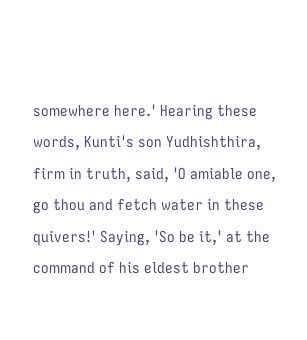somewhere here.' Hearing these words, Kunti's son Yudhishthira, firm in truth, said, 'O amiable one, go thou and fetch water in these quivers!' Saying, 'So be it,' at the command of his eldest brother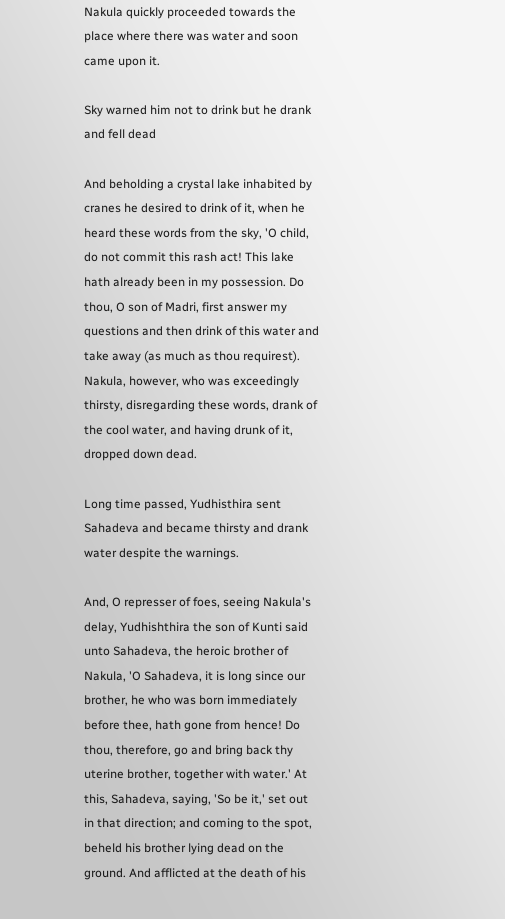Nakula quickly proceeded towards the place where there was water and soon came upon it.

Sky warned him not to drink but he drank and fell dead

And beholding a crystal lake inhabited by cranes he desired to drink of it, when he heard these words from the sky, 'O child, do not commit this rash act! This lake hath already been in my possession. Do thou, O son of Madri, first answer my questions and then drink of this water and take away (as much as thou requirest). Nakula, however, who was exceedingly thirsty, disregarding these words, drank of the cool water, and having drunk of it, dropped down dead.

Long time passed, Yudhisthira sent Sahadeva and became thirsty and drank water despite the warnings.

And, O represser of foes, seeing Nakula's delay, Yudhishthira the son of Kunti said unto Sahadeva, the heroic brother of Nakula, 'O Sahadeva, it is long since our brother, he who was born immediately before thee, hath gone from hence! Do thou, therefore, go and bring back thy uterine brother, together with water.' At this, Sahadeva, saying, 'So be it,' set out in that direction; and coming to the spot, beheld his brother lying dead on the ground. And afflicted at the death of his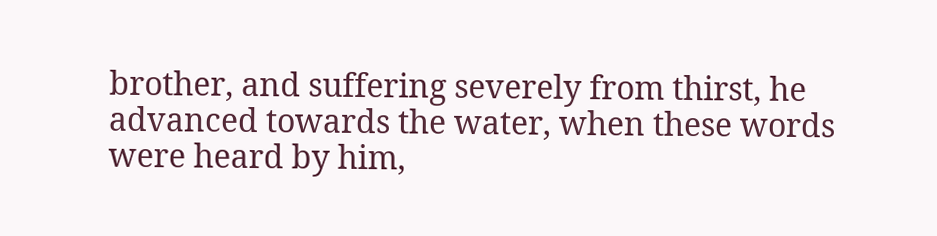brother, and suffering severely from thirst, he advanced towards the water, when these words were heard by him,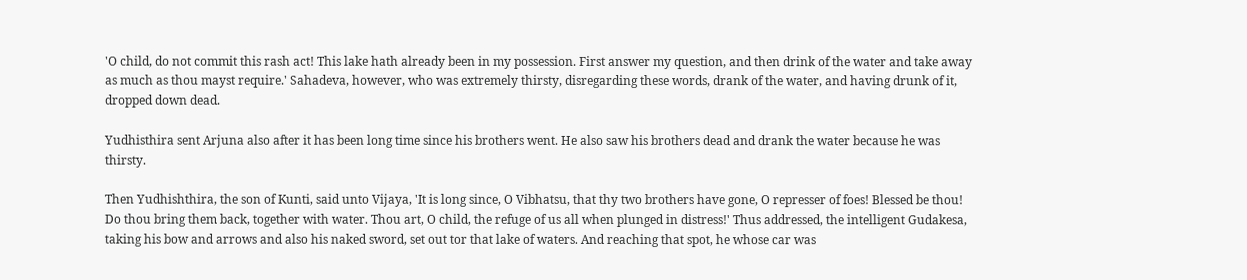'O child, do not commit this rash act! This lake hath already been in my possession. First answer my question, and then drink of the water and take away as much as thou mayst require.' Sahadeva, however, who was extremely thirsty, disregarding these words, drank of the water, and having drunk of it, dropped down dead.

Yudhisthira sent Arjuna also after it has been long time since his brothers went. He also saw his brothers dead and drank the water because he was thirsty.

Then Yudhishthira, the son of Kunti, said unto Vijaya, 'It is long since, O Vibhatsu, that thy two brothers have gone, O represser of foes! Blessed be thou! Do thou bring them back, together with water. Thou art, O child, the refuge of us all when plunged in distress!' Thus addressed, the intelligent Gudakesa, taking his bow and arrows and also his naked sword, set out tor that lake of waters. And reaching that spot, he whose car was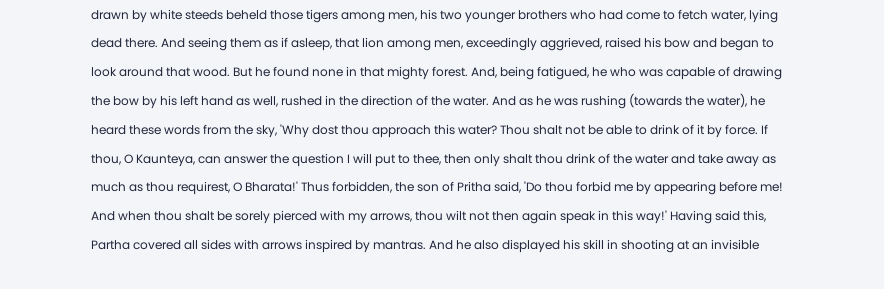drawn by white steeds beheld those tigers among men, his two younger brothers who had come to fetch water, lying dead there. And seeing them as if asleep, that lion among men, exceedingly aggrieved, raised his bow and began to look around that wood. But he found none in that mighty forest. And, being fatigued, he who was capable of drawing the bow by his left hand as well, rushed in the direction of the water. And as he was rushing (towards the water), he heard these words from the sky, 'Why dost thou approach this water? Thou shalt not be able to drink of it by force. If thou, O Kaunteya, can answer the question I will put to thee, then only shalt thou drink of the water and take away as much as thou requirest, O Bharata!' Thus forbidden, the son of Pritha said, 'Do thou forbid me by appearing before me! And when thou shalt be sorely pierced with my arrows, thou wilt not then again speak in this way!' Having said this, Partha covered all sides with arrows inspired by mantras. And he also displayed his skill in shooting at an invisible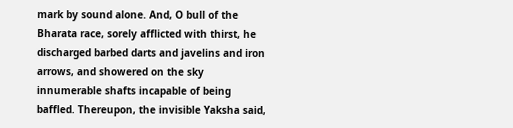mark by sound alone. And, O bull of the Bharata race, sorely afflicted with thirst, he discharged barbed darts and javelins and iron arrows, and showered on the sky innumerable shafts incapable of being baffled. Thereupon, the invisible Yaksha said,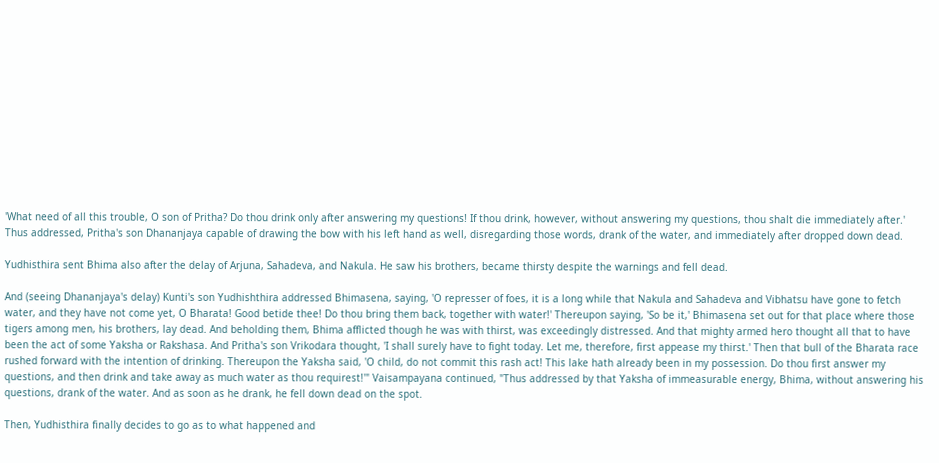'What need of all this trouble, O son of Pritha? Do thou drink only after answering my questions! If thou drink, however, without answering my questions, thou shalt die immediately after.' Thus addressed, Pritha's son Dhananjaya capable of drawing the bow with his left hand as well, disregarding those words, drank of the water, and immediately after dropped down dead.

Yudhisthira sent Bhima also after the delay of Arjuna, Sahadeva, and Nakula. He saw his brothers, became thirsty despite the warnings and fell dead.

And (seeing Dhananjaya's delay) Kunti's son Yudhishthira addressed Bhimasena, saying, 'O represser of foes, it is a long while that Nakula and Sahadeva and Vibhatsu have gone to fetch water, and they have not come yet, O Bharata! Good betide thee! Do thou bring them back, together with water!' Thereupon saying, 'So be it,' Bhimasena set out for that place where those tigers among men, his brothers, lay dead. And beholding them, Bhima afflicted though he was with thirst, was exceedingly distressed. And that mighty armed hero thought all that to have been the act of some Yaksha or Rakshasa. And Pritha's son Vrikodara thought, 'I shall surely have to fight today. Let me, therefore, first appease my thirst.' Then that bull of the Bharata race rushed forward with the intention of drinking. Thereupon the Yaksha said, 'O child, do not commit this rash act! This lake hath already been in my possession. Do thou first answer my questions, and then drink and take away as much water as thou requirest!'" Vaisampayana continued, "Thus addressed by that Yaksha of immeasurable energy, Bhima, without answering his questions, drank of the water. And as soon as he drank, he fell down dead on the spot.

Then, Yudhisthira finally decides to go as to what happened and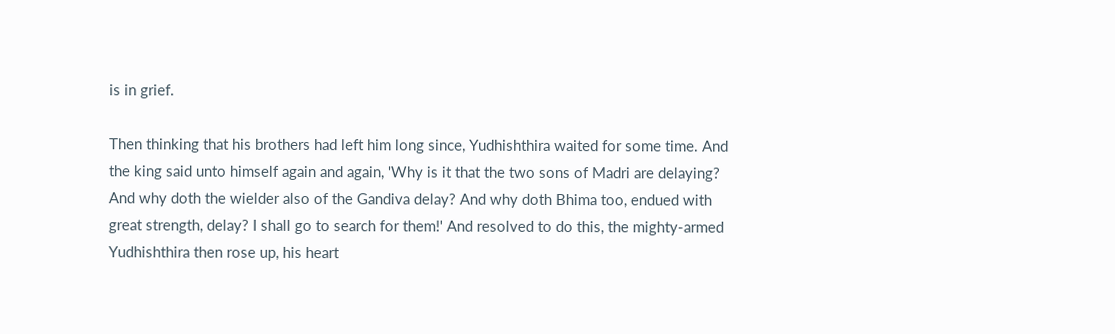is in grief.

Then thinking that his brothers had left him long since, Yudhishthira waited for some time. And the king said unto himself again and again, 'Why is it that the two sons of Madri are delaying? And why doth the wielder also of the Gandiva delay? And why doth Bhima too, endued with great strength, delay? I shall go to search for them!' And resolved to do this, the mighty-armed Yudhishthira then rose up, his heart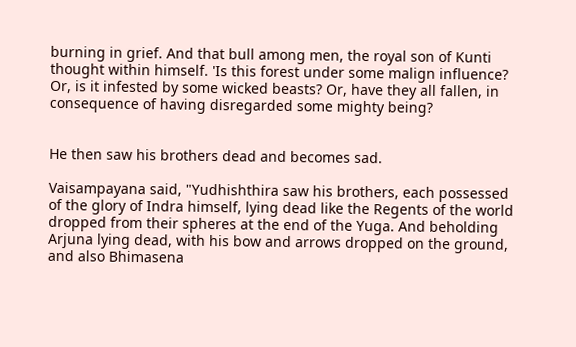burning in grief. And that bull among men, the royal son of Kunti thought within himself. 'Is this forest under some malign influence? Or, is it infested by some wicked beasts? Or, have they all fallen, in consequence of having disregarded some mighty being?


He then saw his brothers dead and becomes sad.

Vaisampayana said, "Yudhishthira saw his brothers, each possessed of the glory of Indra himself, lying dead like the Regents of the world dropped from their spheres at the end of the Yuga. And beholding Arjuna lying dead, with his bow and arrows dropped on the ground, and also Bhimasena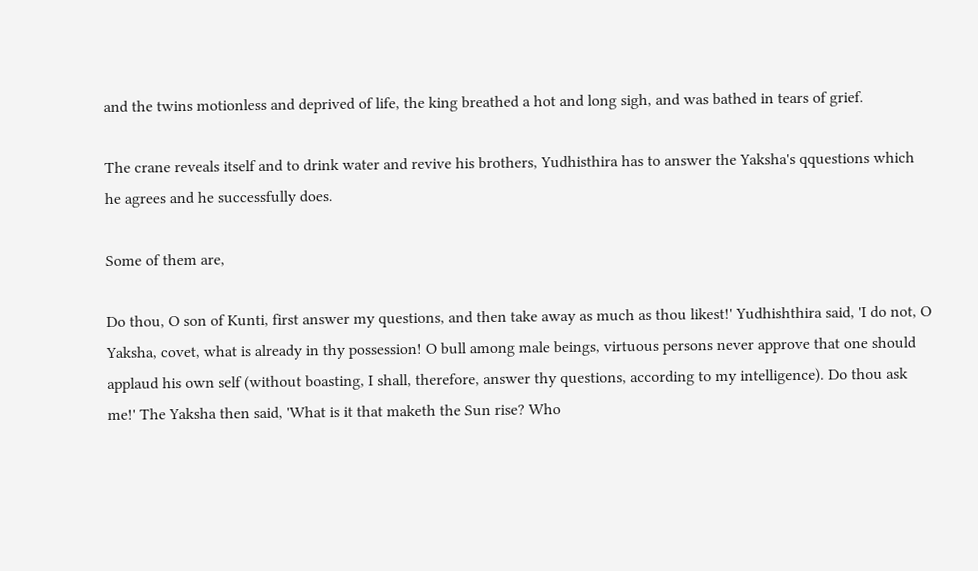and the twins motionless and deprived of life, the king breathed a hot and long sigh, and was bathed in tears of grief.

The crane reveals itself and to drink water and revive his brothers, Yudhisthira has to answer the Yaksha's qquestions which he agrees and he successfully does.

Some of them are,

Do thou, O son of Kunti, first answer my questions, and then take away as much as thou likest!' Yudhishthira said, 'I do not, O Yaksha, covet, what is already in thy possession! O bull among male beings, virtuous persons never approve that one should applaud his own self (without boasting, I shall, therefore, answer thy questions, according to my intelligence). Do thou ask me!' The Yaksha then said, 'What is it that maketh the Sun rise? Who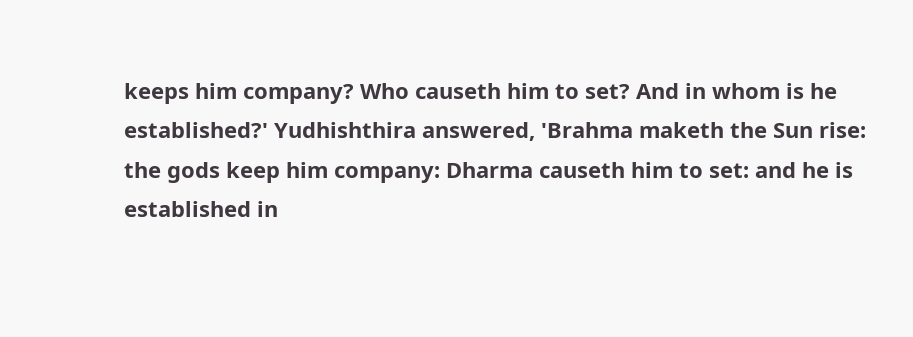keeps him company? Who causeth him to set? And in whom is he established?' Yudhishthira answered, 'Brahma maketh the Sun rise: the gods keep him company: Dharma causeth him to set: and he is established in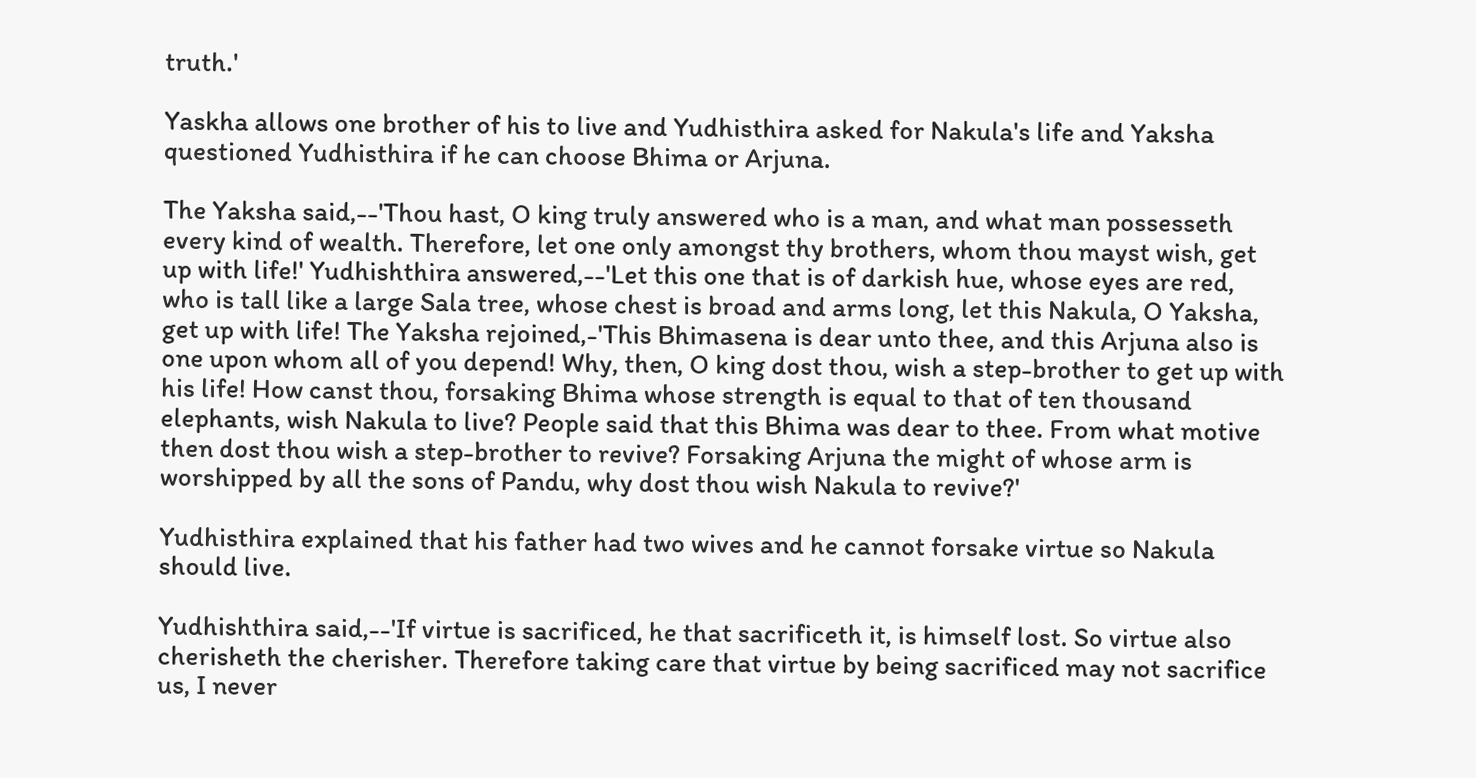truth.'

Yaskha allows one brother of his to live and Yudhisthira asked for Nakula's life and Yaksha questioned Yudhisthira if he can choose Bhima or Arjuna.

The Yaksha said,--'Thou hast, O king truly answered who is a man, and what man possesseth every kind of wealth. Therefore, let one only amongst thy brothers, whom thou mayst wish, get up with life!' Yudhishthira answered,--'Let this one that is of darkish hue, whose eyes are red, who is tall like a large Sala tree, whose chest is broad and arms long, let this Nakula, O Yaksha, get up with life! The Yaksha rejoined,-'This Bhimasena is dear unto thee, and this Arjuna also is one upon whom all of you depend! Why, then, O king dost thou, wish a step-brother to get up with his life! How canst thou, forsaking Bhima whose strength is equal to that of ten thousand elephants, wish Nakula to live? People said that this Bhima was dear to thee. From what motive then dost thou wish a step-brother to revive? Forsaking Arjuna the might of whose arm is worshipped by all the sons of Pandu, why dost thou wish Nakula to revive?'

Yudhisthira explained that his father had two wives and he cannot forsake virtue so Nakula should live.

Yudhishthira said,--'If virtue is sacrificed, he that sacrificeth it, is himself lost. So virtue also cherisheth the cherisher. Therefore taking care that virtue by being sacrificed may not sacrifice us, I never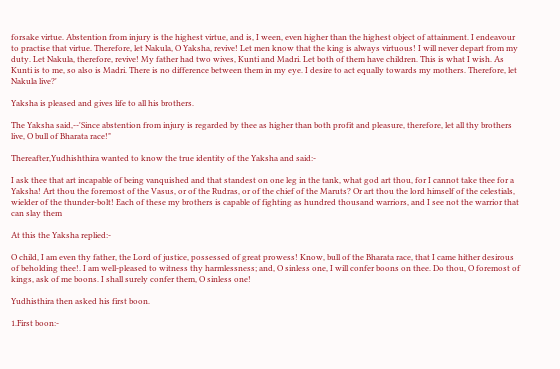forsake virtue. Abstention from injury is the highest virtue, and is, I ween, even higher than the highest object of attainment. I endeavour to practise that virtue. Therefore, let Nakula, O Yaksha, revive! Let men know that the king is always virtuous! I will never depart from my duty. Let Nakula, therefore, revive! My father had two wives, Kunti and Madri. Let both of them have children. This is what I wish. As Kunti is to me, so also is Madri. There is no difference between them in my eye. I desire to act equally towards my mothers. Therefore, let Nakula live?'

Yaksha is pleased and gives life to all his brothers.

The Yaksha said,--'Since abstention from injury is regarded by thee as higher than both profit and pleasure, therefore, let all thy brothers live, O bull of Bharata race!"

Thereafter,Yudhishthira wanted to know the true identity of the Yaksha and said:-

I ask thee that art incapable of being vanquished and that standest on one leg in the tank, what god art thou, for I cannot take thee for a Yaksha! Art thou the foremost of the Vasus, or of the Rudras, or of the chief of the Maruts? Or art thou the lord himself of the celestials, wielder of the thunder-bolt! Each of these my brothers is capable of fighting as hundred thousand warriors, and I see not the warrior that can slay them

At this the Yaksha replied:-

O child, I am even thy father, the Lord of justice, possessed of great prowess! Know, bull of the Bharata race, that I came hither desirous of beholding thee!. I am well-pleased to witness thy harmlessness; and, O sinless one, I will confer boons on thee. Do thou, O foremost of kings, ask of me boons. I shall surely confer them, O sinless one!

Yudhisthira then asked his first boon.

1.First boon:-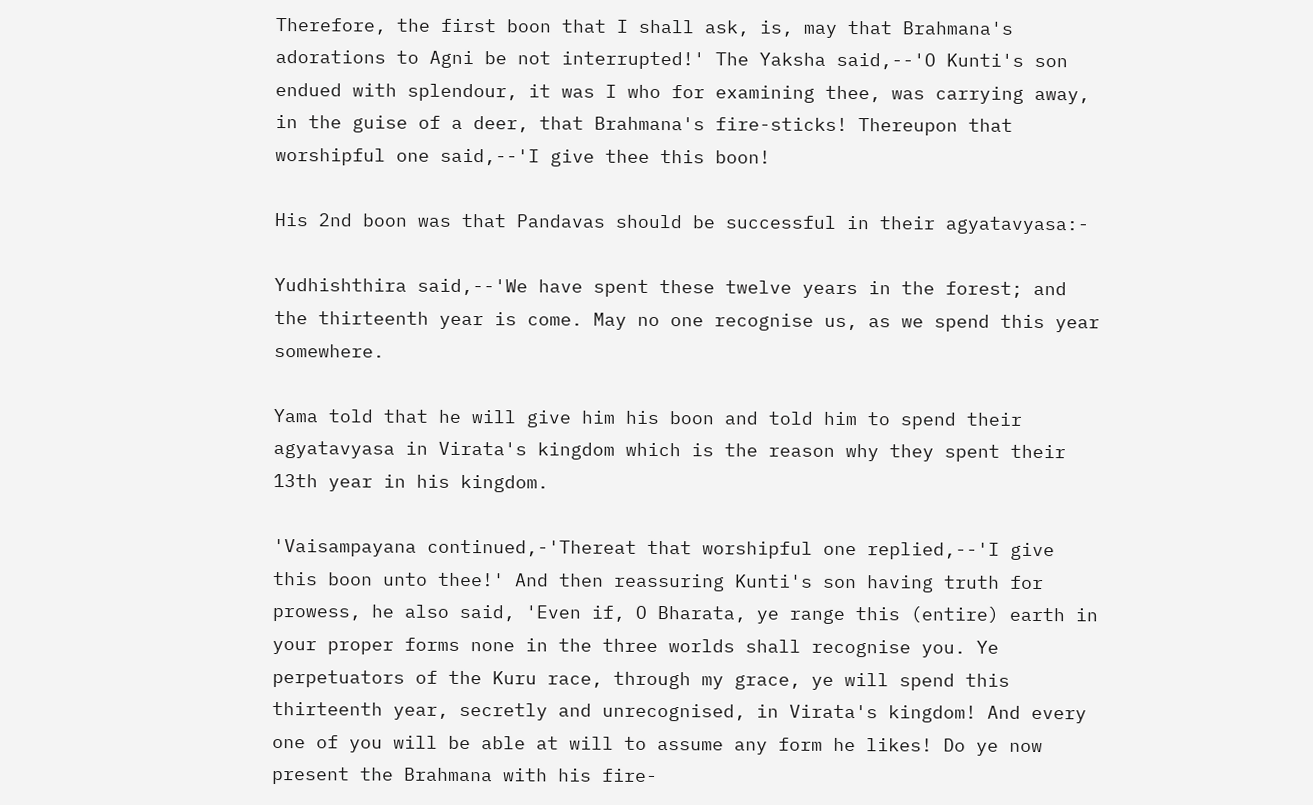Therefore, the first boon that I shall ask, is, may that Brahmana's adorations to Agni be not interrupted!' The Yaksha said,--'O Kunti's son endued with splendour, it was I who for examining thee, was carrying away, in the guise of a deer, that Brahmana's fire-sticks! Thereupon that worshipful one said,--'I give thee this boon!

His 2nd boon was that Pandavas should be successful in their agyatavyasa:-

Yudhishthira said,--'We have spent these twelve years in the forest; and the thirteenth year is come. May no one recognise us, as we spend this year somewhere.

Yama told that he will give him his boon and told him to spend their agyatavyasa in Virata's kingdom which is the reason why they spent their 13th year in his kingdom.

'Vaisampayana continued,-'Thereat that worshipful one replied,--'I give this boon unto thee!' And then reassuring Kunti's son having truth for prowess, he also said, 'Even if, O Bharata, ye range this (entire) earth in your proper forms none in the three worlds shall recognise you. Ye perpetuators of the Kuru race, through my grace, ye will spend this thirteenth year, secretly and unrecognised, in Virata's kingdom! And every one of you will be able at will to assume any form he likes! Do ye now present the Brahmana with his fire-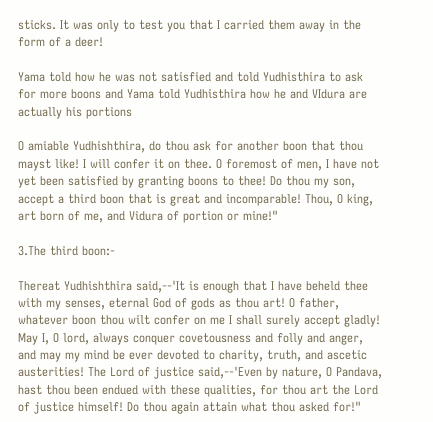sticks. It was only to test you that I carried them away in the form of a deer!

Yama told how he was not satisfied and told Yudhisthira to ask for more boons and Yama told Yudhisthira how he and VIdura are actually his portions

O amiable Yudhishthira, do thou ask for another boon that thou mayst like! I will confer it on thee. O foremost of men, I have not yet been satisfied by granting boons to thee! Do thou my son, accept a third boon that is great and incomparable! Thou, O king, art born of me, and Vidura of portion or mine!"

3.The third boon:-

Thereat Yudhishthira said,--'It is enough that I have beheld thee with my senses, eternal God of gods as thou art! O father, whatever boon thou wilt confer on me I shall surely accept gladly! May I, O lord, always conquer covetousness and folly and anger, and may my mind be ever devoted to charity, truth, and ascetic austerities! The Lord of justice said,--'Even by nature, O Pandava, hast thou been endued with these qualities, for thou art the Lord of justice himself! Do thou again attain what thou asked for!"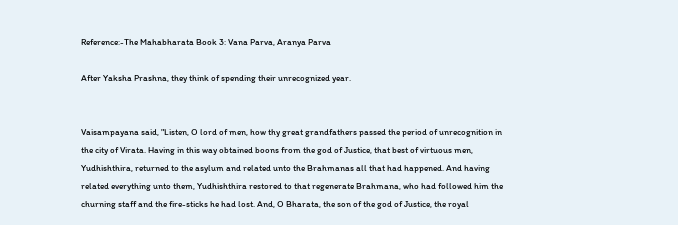Reference:-The Mahabharata Book 3: Vana Parva, Aranya Parva

After Yaksha Prashna, they think of spending their unrecognized year.


Vaisampayana said, "Listen, O lord of men, how thy great grandfathers passed the period of unrecognition in the city of Virata. Having in this way obtained boons from the god of Justice, that best of virtuous men, Yudhishthira, returned to the asylum and related unto the Brahmanas all that had happened. And having related everything unto them, Yudhishthira restored to that regenerate Brahmana, who had followed him the churning staff and the fire-sticks he had lost. And, O Bharata, the son of the god of Justice, the royal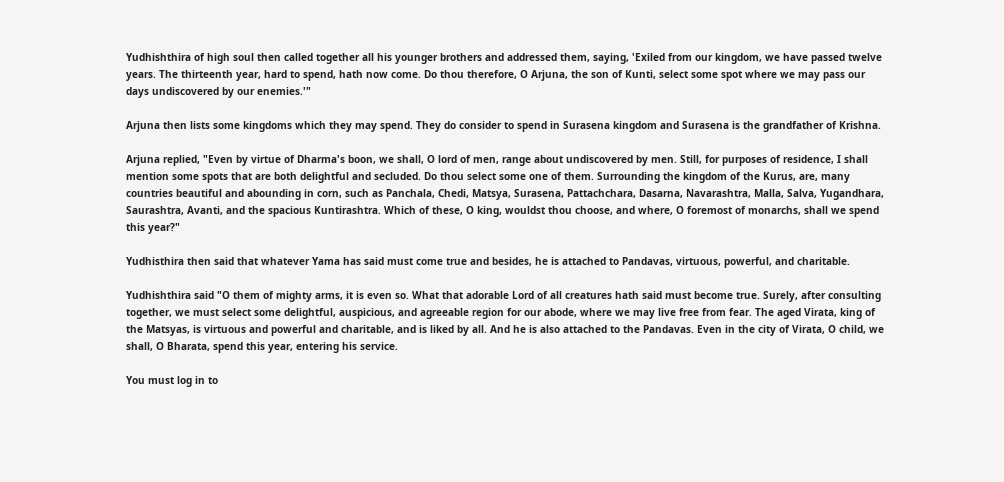Yudhishthira of high soul then called together all his younger brothers and addressed them, saying, 'Exiled from our kingdom, we have passed twelve years. The thirteenth year, hard to spend, hath now come. Do thou therefore, O Arjuna, the son of Kunti, select some spot where we may pass our days undiscovered by our enemies.'"

Arjuna then lists some kingdoms which they may spend. They do consider to spend in Surasena kingdom and Surasena is the grandfather of Krishna.

Arjuna replied, "Even by virtue of Dharma's boon, we shall, O lord of men, range about undiscovered by men. Still, for purposes of residence, I shall mention some spots that are both delightful and secluded. Do thou select some one of them. Surrounding the kingdom of the Kurus, are, many countries beautiful and abounding in corn, such as Panchala, Chedi, Matsya, Surasena, Pattachchara, Dasarna, Navarashtra, Malla, Salva, Yugandhara, Saurashtra, Avanti, and the spacious Kuntirashtra. Which of these, O king, wouldst thou choose, and where, O foremost of monarchs, shall we spend this year?"

Yudhisthira then said that whatever Yama has said must come true and besides, he is attached to Pandavas, virtuous, powerful, and charitable.

Yudhishthira said "O them of mighty arms, it is even so. What that adorable Lord of all creatures hath said must become true. Surely, after consulting together, we must select some delightful, auspicious, and agreeable region for our abode, where we may live free from fear. The aged Virata, king of the Matsyas, is virtuous and powerful and charitable, and is liked by all. And he is also attached to the Pandavas. Even in the city of Virata, O child, we shall, O Bharata, spend this year, entering his service.

You must log in to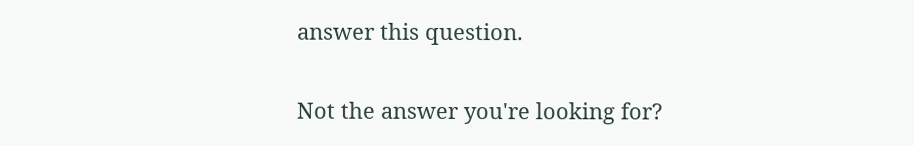answer this question.

Not the answer you're looking for?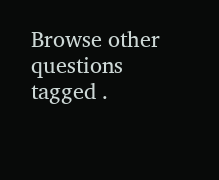Browse other questions tagged .